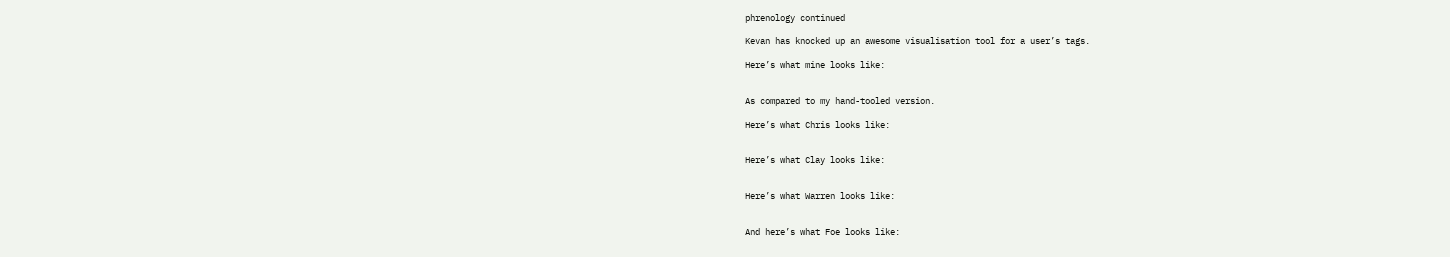phrenology continued

Kevan has knocked up an awesome visualisation tool for a user’s tags.

Here’s what mine looks like:


As compared to my hand-tooled version.

Here’s what Chris looks like:


Here’s what Clay looks like:


Here’s what Warren looks like:


And here’s what Foe looks like: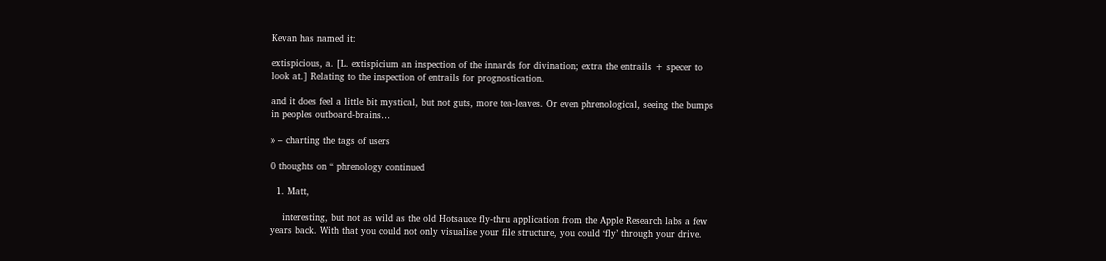Kevan has named it:

extispicious, a. [L. extispicium an inspection of the innards for divination; extra the entrails + specer to look at.] Relating to the inspection of entrails for prognostication.

and it does feel a little bit mystical, but not guts, more tea-leaves. Or even phrenological, seeing the bumps in peoples outboard-brains…

» – charting the tags of users

0 thoughts on “ phrenology continued

  1. Matt,

    interesting, but not as wild as the old Hotsauce fly-thru application from the Apple Research labs a few years back. With that you could not only visualise your file structure, you could ‘fly’ through your drive.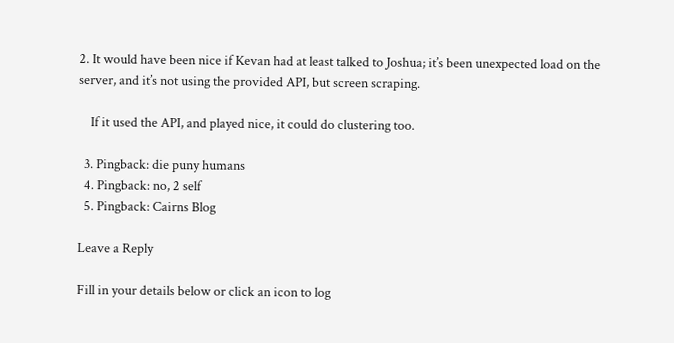2. It would have been nice if Kevan had at least talked to Joshua; it’s been unexpected load on the server, and it’s not using the provided API, but screen scraping.

    If it used the API, and played nice, it could do clustering too.

  3. Pingback: die puny humans
  4. Pingback: no, 2 self
  5. Pingback: Cairns Blog

Leave a Reply

Fill in your details below or click an icon to log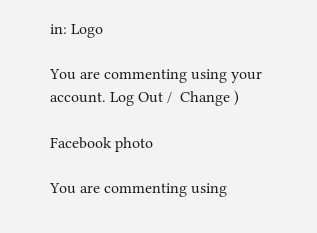in: Logo

You are commenting using your account. Log Out /  Change )

Facebook photo

You are commenting using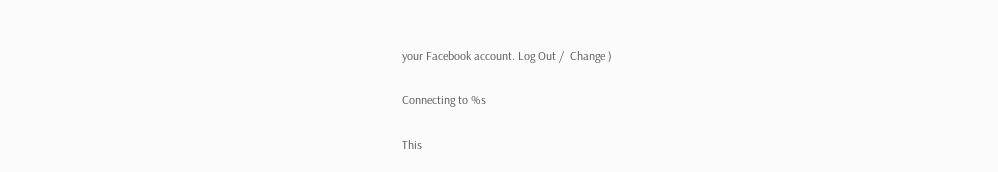your Facebook account. Log Out /  Change )

Connecting to %s

This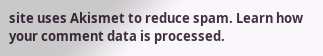site uses Akismet to reduce spam. Learn how your comment data is processed.